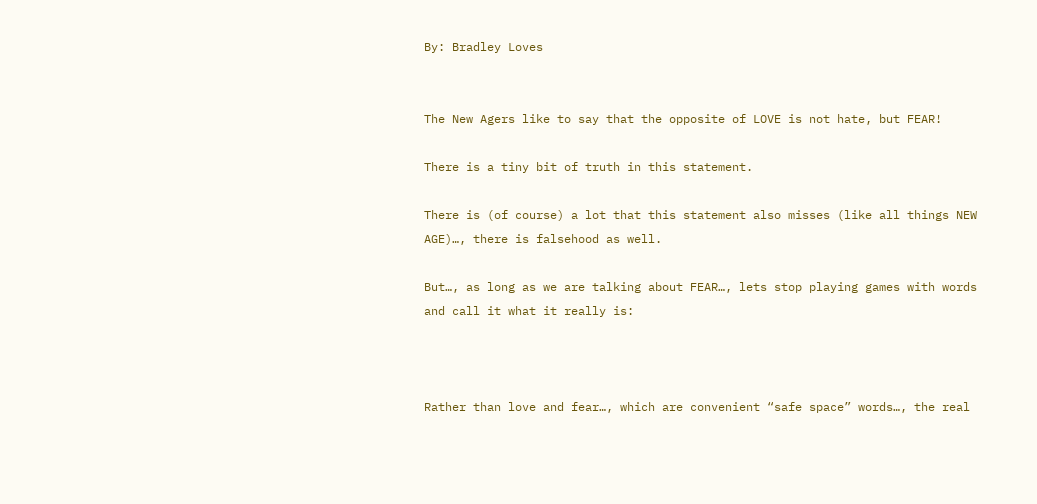By: Bradley Loves


The New Agers like to say that the opposite of LOVE is not hate, but FEAR!

There is a tiny bit of truth in this statement.

There is (of course) a lot that this statement also misses (like all things NEW AGE)…, there is falsehood as well.

But…, as long as we are talking about FEAR…, lets stop playing games with words and call it what it really is:



Rather than love and fear…, which are convenient “safe space” words…, the real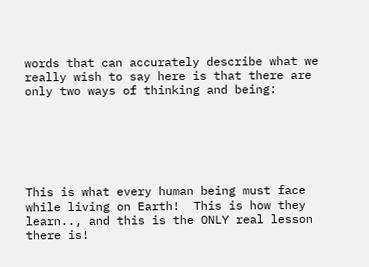words that can accurately describe what we really wish to say here is that there are only two ways of thinking and being:






This is what every human being must face while living on Earth!  This is how they learn.., and this is the ONLY real lesson there is!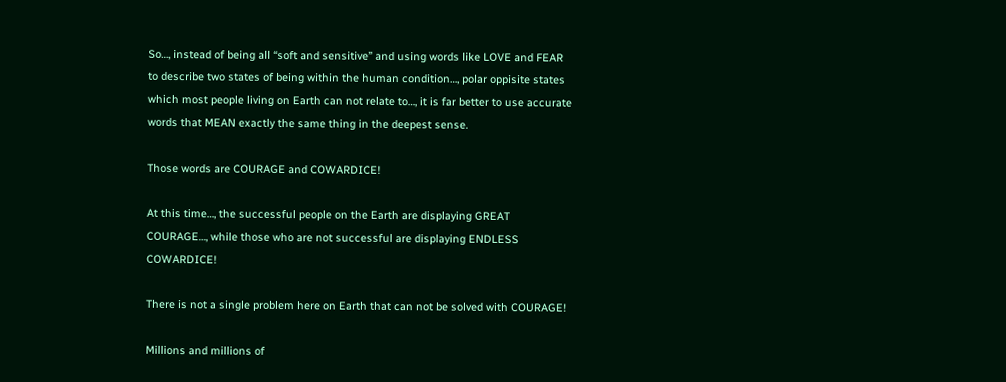So…, instead of being all “soft and sensitive” and using words like LOVE and FEAR to describe two states of being within the human condition…, polar oppisite states which most people living on Earth can not relate to…, it is far better to use accurate words that MEAN exactly the same thing in the deepest sense.

Those words are COURAGE and COWARDICE!

At this time…, the successful people on the Earth are displaying GREAT COURAGE…, while those who are not successful are displaying ENDLESS COWARDICE!

There is not a single problem here on Earth that can not be solved with COURAGE!

Millions and millions of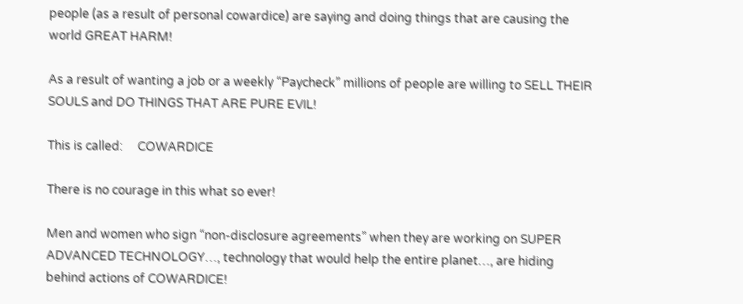people (as a result of personal cowardice) are saying and doing things that are causing the world GREAT HARM!

As a result of wanting a job or a weekly “Paycheck” millions of people are willing to SELL THEIR SOULS and DO THINGS THAT ARE PURE EVIL!

This is called:     COWARDICE

There is no courage in this what so ever!

Men and women who sign “non-disclosure agreements” when they are working on SUPER ADVANCED TECHNOLOGY…, technology that would help the entire planet…, are hiding behind actions of COWARDICE!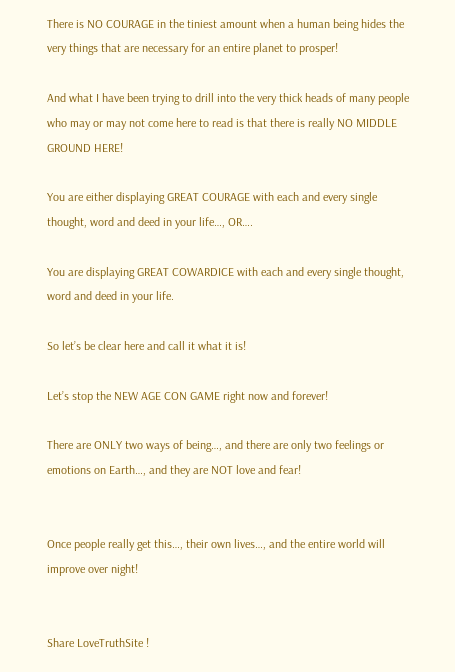There is NO COURAGE in the tiniest amount when a human being hides the very things that are necessary for an entire planet to prosper!

And what I have been trying to drill into the very thick heads of many people who may or may not come here to read is that there is really NO MIDDLE GROUND HERE!

You are either displaying GREAT COURAGE with each and every single thought, word and deed in your life…, OR….

You are displaying GREAT COWARDICE with each and every single thought, word and deed in your life.

So let’s be clear here and call it what it is!

Let’s stop the NEW AGE CON GAME right now and forever!

There are ONLY two ways of being…, and there are only two feelings or emotions on Earth…, and they are NOT love and fear!


Once people really get this…, their own lives…, and the entire world will improve over night!


Share LoveTruthSite !